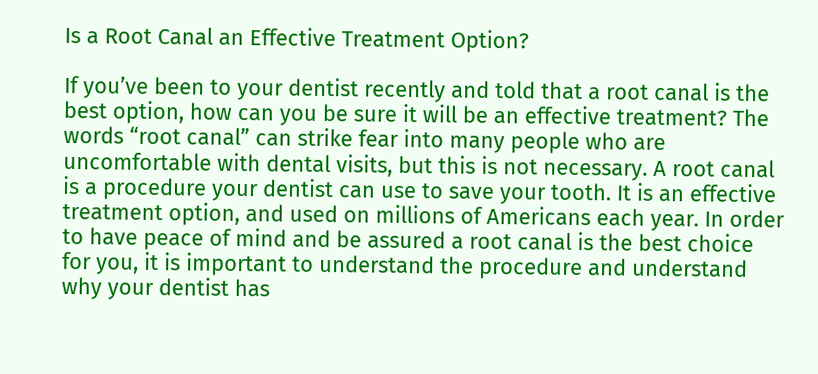Is a Root Canal an Effective Treatment Option?

If you’ve been to your dentist recently and told that a root canal is the best option, how can you be sure it will be an effective treatment? The words “root canal” can strike fear into many people who are uncomfortable with dental visits, but this is not necessary. A root canal is a procedure your dentist can use to save your tooth. It is an effective treatment option, and used on millions of Americans each year. In order to have peace of mind and be assured a root canal is the best choice for you, it is important to understand the procedure and understand why your dentist has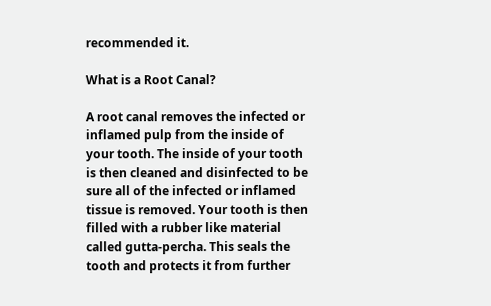recommended it.

What is a Root Canal?

A root canal removes the infected or inflamed pulp from the inside of your tooth. The inside of your tooth is then cleaned and disinfected to be sure all of the infected or inflamed tissue is removed. Your tooth is then filled with a rubber like material called gutta-percha. This seals the tooth and protects it from further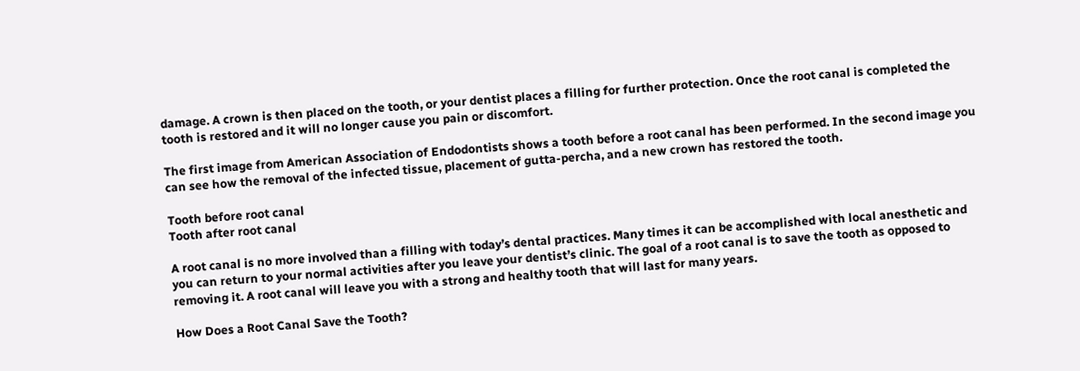damage. A crown is then placed on the tooth, or your dentist places a filling for further protection. Once the root canal is completed the tooth is restored and it will no longer cause you pain or discomfort.

The first image from American Association of Endodontists shows a tooth before a root canal has been performed. In the second image you can see how the removal of the infected tissue, placement of gutta-percha, and a new crown has restored the tooth.

Tooth before root canal
Tooth after root canal

A root canal is no more involved than a filling with today’s dental practices. Many times it can be accomplished with local anesthetic and you can return to your normal activities after you leave your dentist’s clinic. The goal of a root canal is to save the tooth as opposed to removing it. A root canal will leave you with a strong and healthy tooth that will last for many years.

How Does a Root Canal Save the Tooth?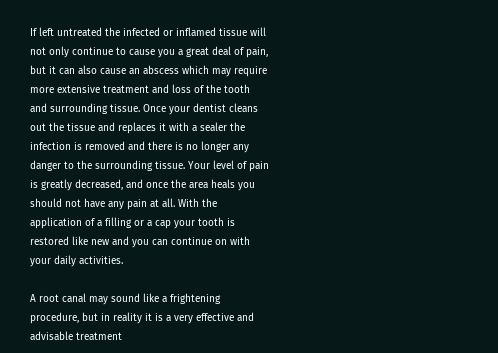If left untreated the infected or inflamed tissue will not only continue to cause you a great deal of pain, but it can also cause an abscess which may require more extensive treatment and loss of the tooth and surrounding tissue. Once your dentist cleans out the tissue and replaces it with a sealer the infection is removed and there is no longer any danger to the surrounding tissue. Your level of pain is greatly decreased, and once the area heals you should not have any pain at all. With the application of a filling or a cap your tooth is restored like new and you can continue on with your daily activities.

A root canal may sound like a frightening procedure, but in reality it is a very effective and advisable treatment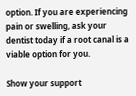option. If you are experiencing pain or swelling, ask your dentist today if a root canal is a viable option for you.

Show your support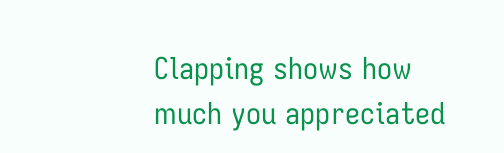Clapping shows how much you appreciated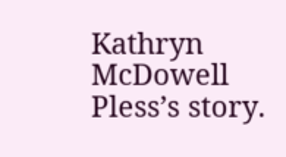Kathryn McDowell Pless’s story.